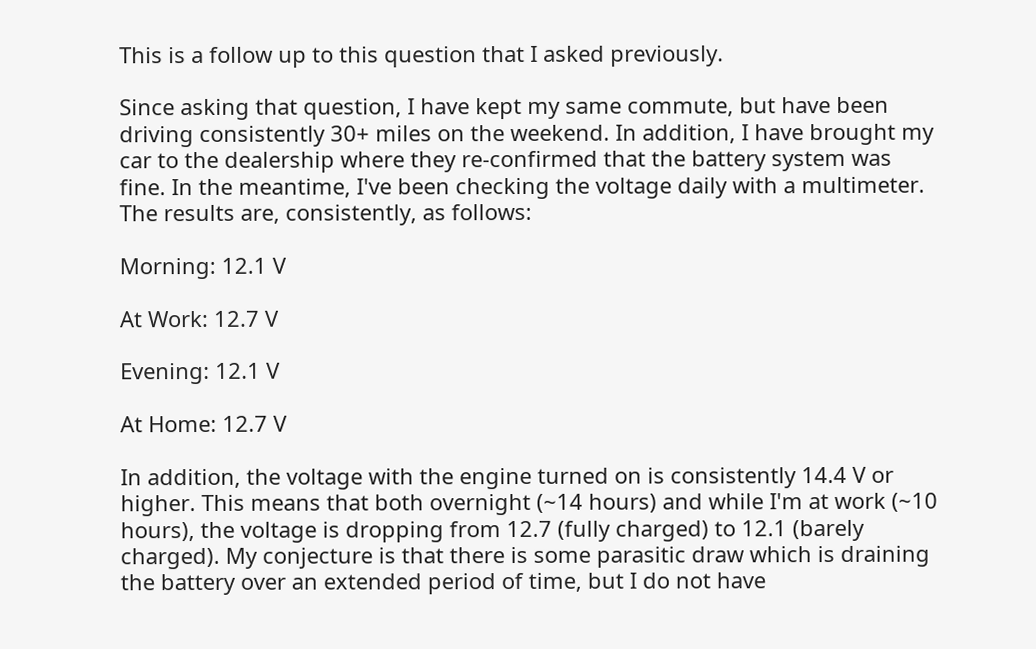This is a follow up to this question that I asked previously.

Since asking that question, I have kept my same commute, but have been driving consistently 30+ miles on the weekend. In addition, I have brought my car to the dealership where they re-confirmed that the battery system was fine. In the meantime, I've been checking the voltage daily with a multimeter. The results are, consistently, as follows:

Morning: 12.1 V

At Work: 12.7 V

Evening: 12.1 V

At Home: 12.7 V

In addition, the voltage with the engine turned on is consistently 14.4 V or higher. This means that both overnight (~14 hours) and while I'm at work (~10 hours), the voltage is dropping from 12.7 (fully charged) to 12.1 (barely charged). My conjecture is that there is some parasitic draw which is draining the battery over an extended period of time, but I do not have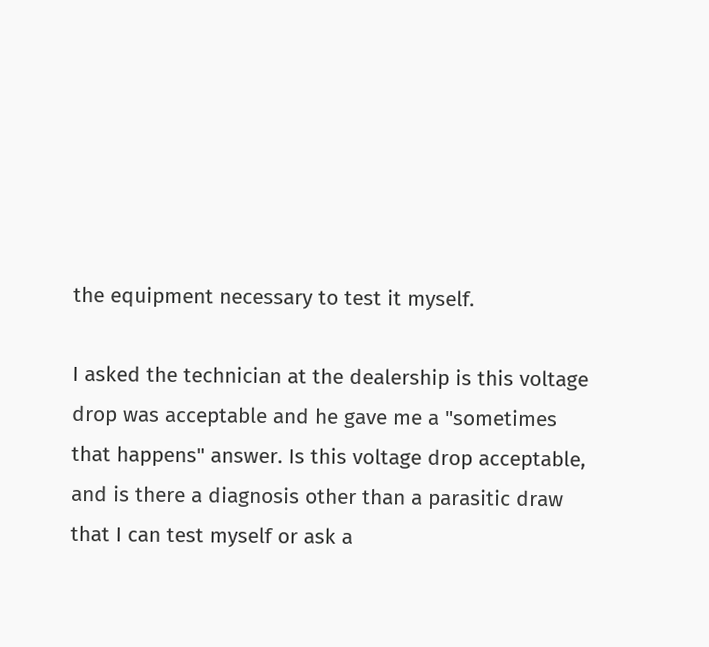the equipment necessary to test it myself.

I asked the technician at the dealership is this voltage drop was acceptable and he gave me a "sometimes that happens" answer. Is this voltage drop acceptable, and is there a diagnosis other than a parasitic draw that I can test myself or ask a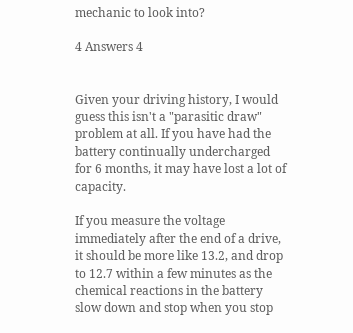mechanic to look into?

4 Answers 4


Given your driving history, I would guess this isn't a "parasitic draw" problem at all. If you have had the battery continually undercharged for 6 months, it may have lost a lot of capacity.

If you measure the voltage immediately after the end of a drive, it should be more like 13.2, and drop to 12.7 within a few minutes as the chemical reactions in the battery slow down and stop when you stop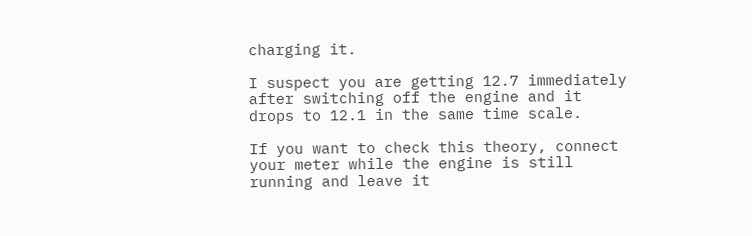charging it.

I suspect you are getting 12.7 immediately after switching off the engine and it drops to 12.1 in the same time scale.

If you want to check this theory, connect your meter while the engine is still running and leave it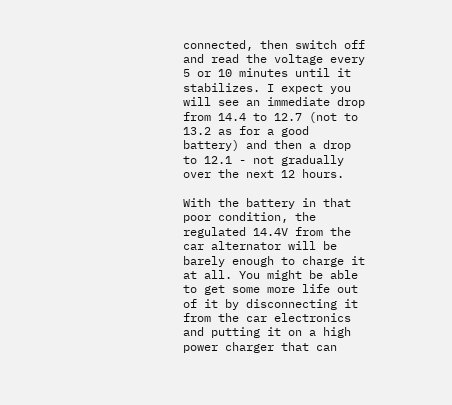connected, then switch off and read the voltage every 5 or 10 minutes until it stabilizes. I expect you will see an immediate drop from 14.4 to 12.7 (not to 13.2 as for a good battery) and then a drop to 12.1 - not gradually over the next 12 hours.

With the battery in that poor condition, the regulated 14.4V from the car alternator will be barely enough to charge it at all. You might be able to get some more life out of it by disconnecting it from the car electronics and putting it on a high power charger that can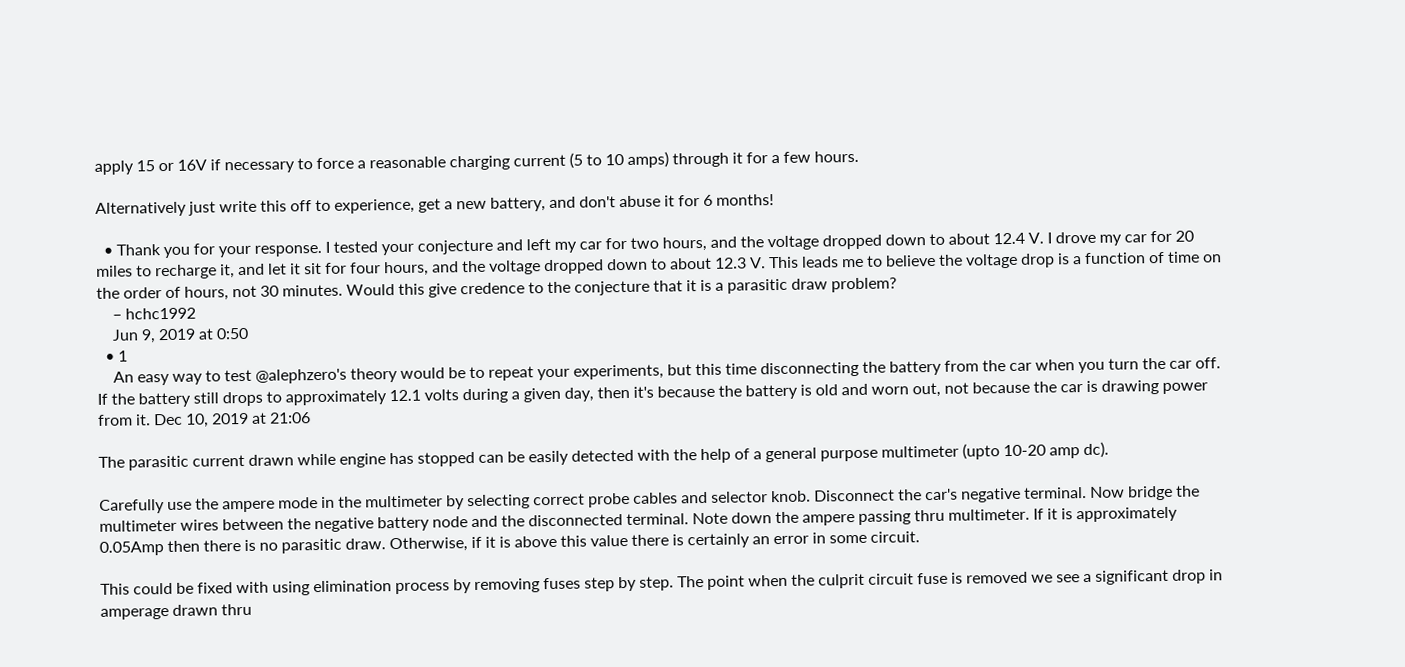apply 15 or 16V if necessary to force a reasonable charging current (5 to 10 amps) through it for a few hours.

Alternatively just write this off to experience, get a new battery, and don't abuse it for 6 months!

  • Thank you for your response. I tested your conjecture and left my car for two hours, and the voltage dropped down to about 12.4 V. I drove my car for 20 miles to recharge it, and let it sit for four hours, and the voltage dropped down to about 12.3 V. This leads me to believe the voltage drop is a function of time on the order of hours, not 30 minutes. Would this give credence to the conjecture that it is a parasitic draw problem?
    – hchc1992
    Jun 9, 2019 at 0:50
  • 1
    An easy way to test @alephzero's theory would be to repeat your experiments, but this time disconnecting the battery from the car when you turn the car off. If the battery still drops to approximately 12.1 volts during a given day, then it's because the battery is old and worn out, not because the car is drawing power from it. Dec 10, 2019 at 21:06

The parasitic current drawn while engine has stopped can be easily detected with the help of a general purpose multimeter (upto 10-20 amp dc).

Carefully use the ampere mode in the multimeter by selecting correct probe cables and selector knob. Disconnect the car's negative terminal. Now bridge the multimeter wires between the negative battery node and the disconnected terminal. Note down the ampere passing thru multimeter. If it is approximately 0.05Amp then there is no parasitic draw. Otherwise, if it is above this value there is certainly an error in some circuit.

This could be fixed with using elimination process by removing fuses step by step. The point when the culprit circuit fuse is removed we see a significant drop in amperage drawn thru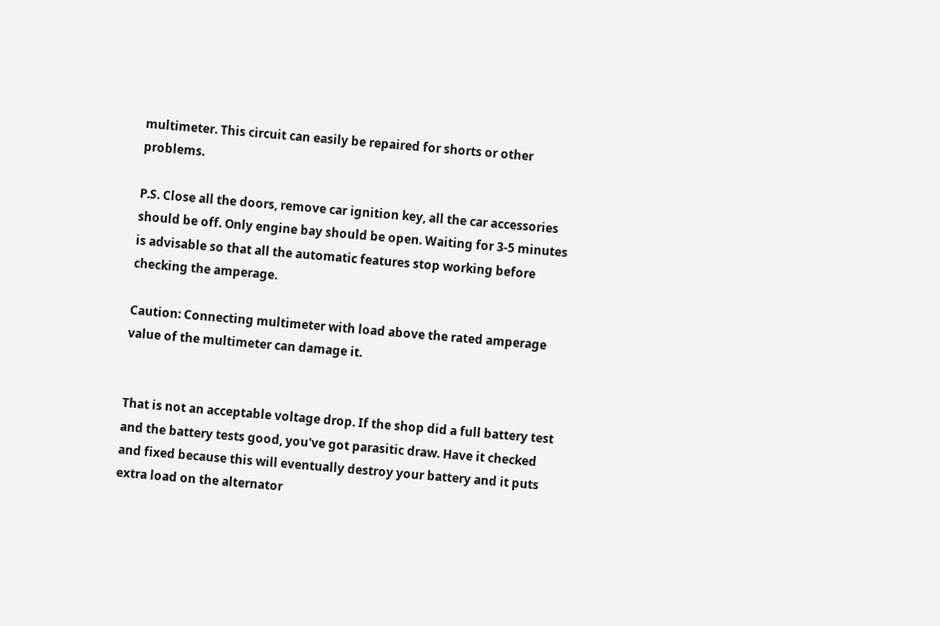multimeter. This circuit can easily be repaired for shorts or other problems.

P.S. Close all the doors, remove car ignition key, all the car accessories should be off. Only engine bay should be open. Waiting for 3-5 minutes is advisable so that all the automatic features stop working before checking the amperage.

Caution: Connecting multimeter with load above the rated amperage value of the multimeter can damage it.


That is not an acceptable voltage drop. If the shop did a full battery test and the battery tests good, you've got parasitic draw. Have it checked and fixed because this will eventually destroy your battery and it puts extra load on the alternator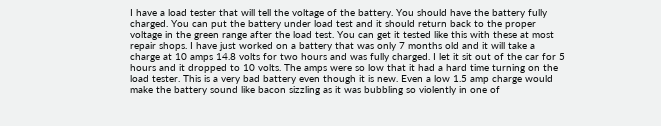I have a load tester that will tell the voltage of the battery. You should have the battery fully charged. You can put the battery under load test and it should return back to the proper voltage in the green range after the load test. You can get it tested like this with these at most repair shops. I have just worked on a battery that was only 7 months old and it will take a charge at 10 amps 14.8 volts for two hours and was fully charged. I let it sit out of the car for 5 hours and it dropped to 10 volts. The amps were so low that it had a hard time turning on the load tester. This is a very bad battery even though it is new. Even a low 1.5 amp charge would make the battery sound like bacon sizzling as it was bubbling so violently in one of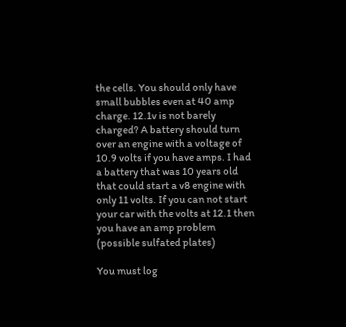the cells. You should only have small bubbles even at 40 amp charge. 12.1v is not barely charged? A battery should turn over an engine with a voltage of 10.9 volts if you have amps. I had a battery that was 10 years old that could start a v8 engine with only 11 volts. If you can not start your car with the volts at 12.1 then you have an amp problem (possible sulfated plates)

You must log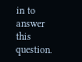in to answer this question.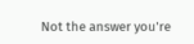Not the answer you're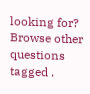looking for? Browse other questions tagged .